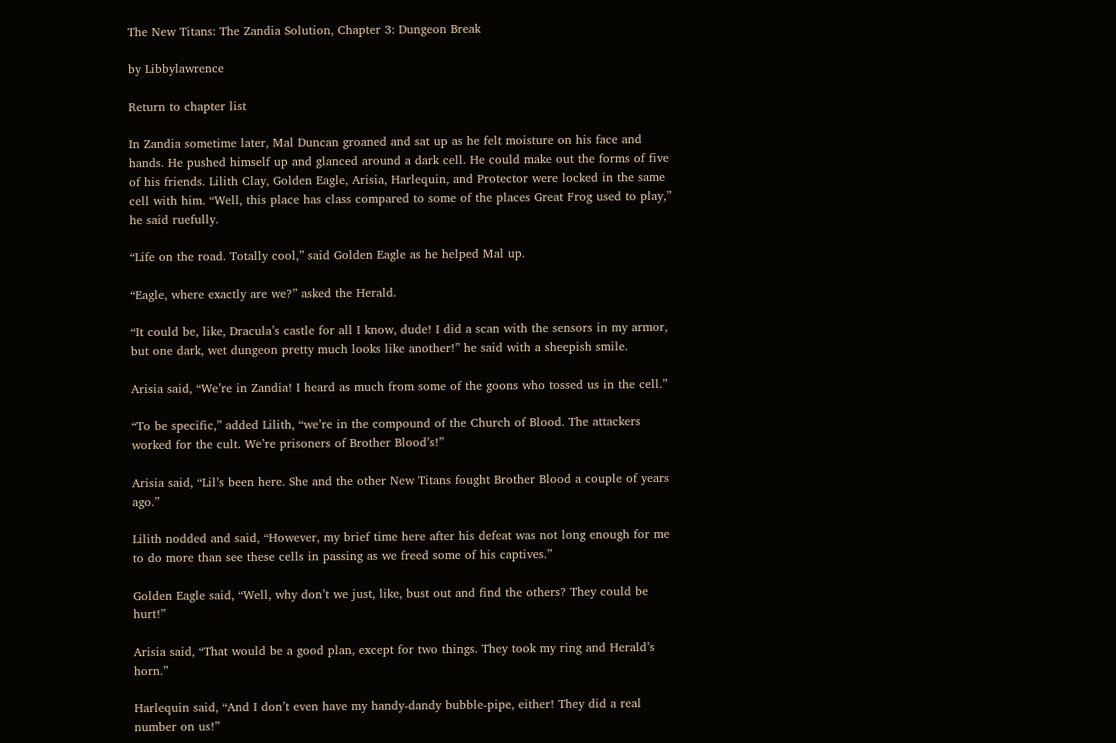The New Titans: The Zandia Solution, Chapter 3: Dungeon Break

by Libbylawrence

Return to chapter list

In Zandia sometime later, Mal Duncan groaned and sat up as he felt moisture on his face and hands. He pushed himself up and glanced around a dark cell. He could make out the forms of five of his friends. Lilith Clay, Golden Eagle, Arisia, Harlequin, and Protector were locked in the same cell with him. “Well, this place has class compared to some of the places Great Frog used to play,” he said ruefully.

“Life on the road. Totally cool,” said Golden Eagle as he helped Mal up.

“Eagle, where exactly are we?” asked the Herald.

“It could be, like, Dracula’s castle for all I know, dude! I did a scan with the sensors in my armor, but one dark, wet dungeon pretty much looks like another!” he said with a sheepish smile.

Arisia said, “We’re in Zandia! I heard as much from some of the goons who tossed us in the cell.”

“To be specific,” added Lilith, “we’re in the compound of the Church of Blood. The attackers worked for the cult. We’re prisoners of Brother Blood’s!”

Arisia said, “Lil’s been here. She and the other New Titans fought Brother Blood a couple of years ago.”

Lilith nodded and said, “However, my brief time here after his defeat was not long enough for me to do more than see these cells in passing as we freed some of his captives.”

Golden Eagle said, “Well, why don’t we just, like, bust out and find the others? They could be hurt!”

Arisia said, “That would be a good plan, except for two things. They took my ring and Herald’s horn.”

Harlequin said, “And I don’t even have my handy-dandy bubble-pipe, either! They did a real number on us!”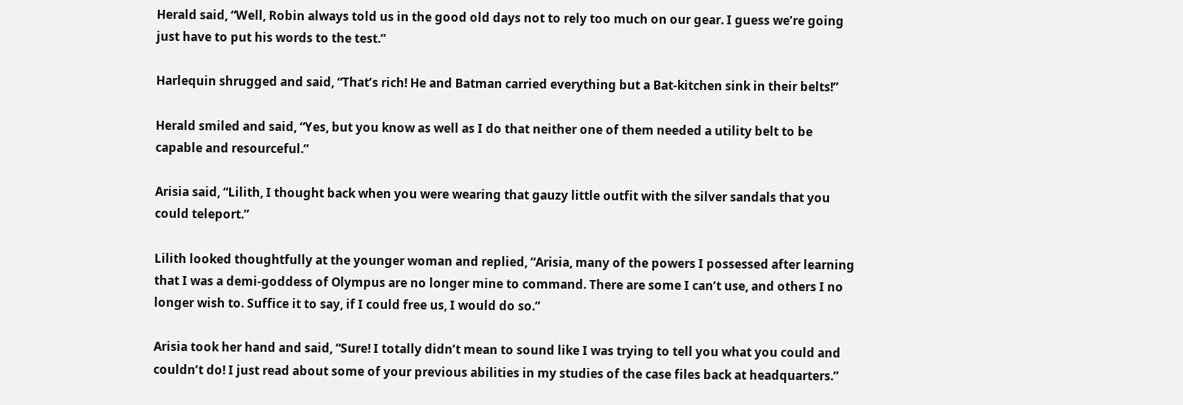Herald said, “Well, Robin always told us in the good old days not to rely too much on our gear. I guess we’re going just have to put his words to the test.”

Harlequin shrugged and said, “That’s rich! He and Batman carried everything but a Bat-kitchen sink in their belts!”

Herald smiled and said, “Yes, but you know as well as I do that neither one of them needed a utility belt to be capable and resourceful.”

Arisia said, “Lilith, I thought back when you were wearing that gauzy little outfit with the silver sandals that you could teleport.”

Lilith looked thoughtfully at the younger woman and replied, “Arisia, many of the powers I possessed after learning that I was a demi-goddess of Olympus are no longer mine to command. There are some I can’t use, and others I no longer wish to. Suffice it to say, if I could free us, I would do so.”

Arisia took her hand and said, “Sure! I totally didn’t mean to sound like I was trying to tell you what you could and couldn’t do! I just read about some of your previous abilities in my studies of the case files back at headquarters.”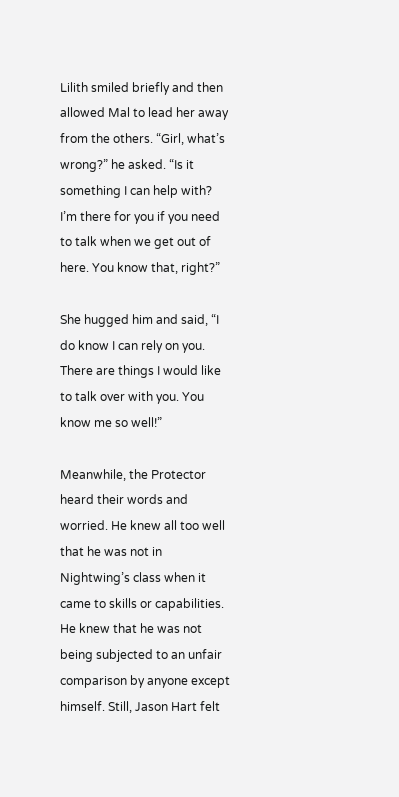Lilith smiled briefly and then allowed Mal to lead her away from the others. “Girl, what’s wrong?” he asked. “Is it something I can help with? I’m there for you if you need to talk when we get out of here. You know that, right?”

She hugged him and said, “I do know I can rely on you. There are things I would like to talk over with you. You know me so well!”

Meanwhile, the Protector heard their words and worried. He knew all too well that he was not in Nightwing’s class when it came to skills or capabilities. He knew that he was not being subjected to an unfair comparison by anyone except himself. Still, Jason Hart felt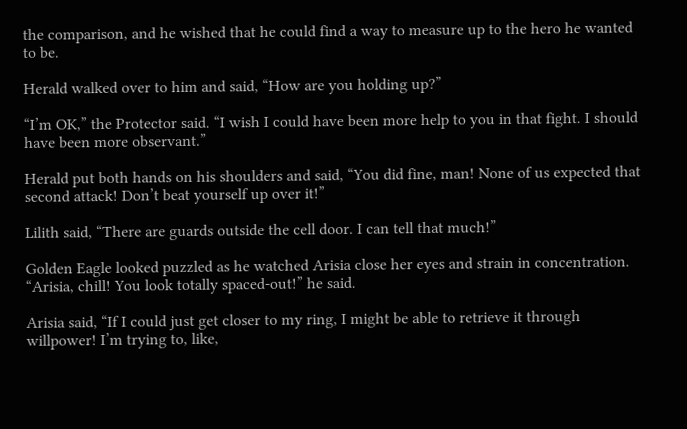the comparison, and he wished that he could find a way to measure up to the hero he wanted to be.

Herald walked over to him and said, “How are you holding up?”

“I’m OK,” the Protector said. “I wish I could have been more help to you in that fight. I should have been more observant.”

Herald put both hands on his shoulders and said, “You did fine, man! None of us expected that second attack! Don’t beat yourself up over it!”

Lilith said, “There are guards outside the cell door. I can tell that much!”

Golden Eagle looked puzzled as he watched Arisia close her eyes and strain in concentration. “Arisia, chill! You look totally spaced-out!” he said.

Arisia said, “If I could just get closer to my ring, I might be able to retrieve it through willpower! I’m trying to, like,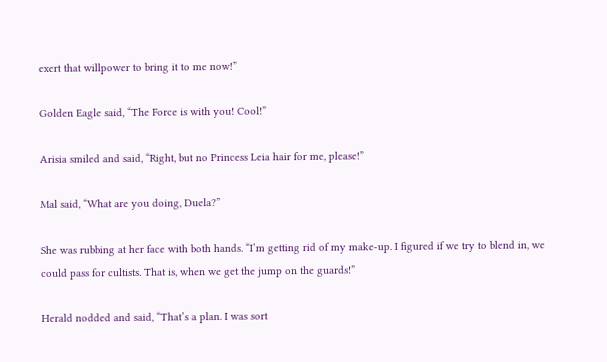exert that willpower to bring it to me now!”

Golden Eagle said, “The Force is with you! Cool!”

Arisia smiled and said, “Right, but no Princess Leia hair for me, please!”

Mal said, “What are you doing, Duela?”

She was rubbing at her face with both hands. “I’m getting rid of my make-up. I figured if we try to blend in, we could pass for cultists. That is, when we get the jump on the guards!”

Herald nodded and said, “That’s a plan. I was sort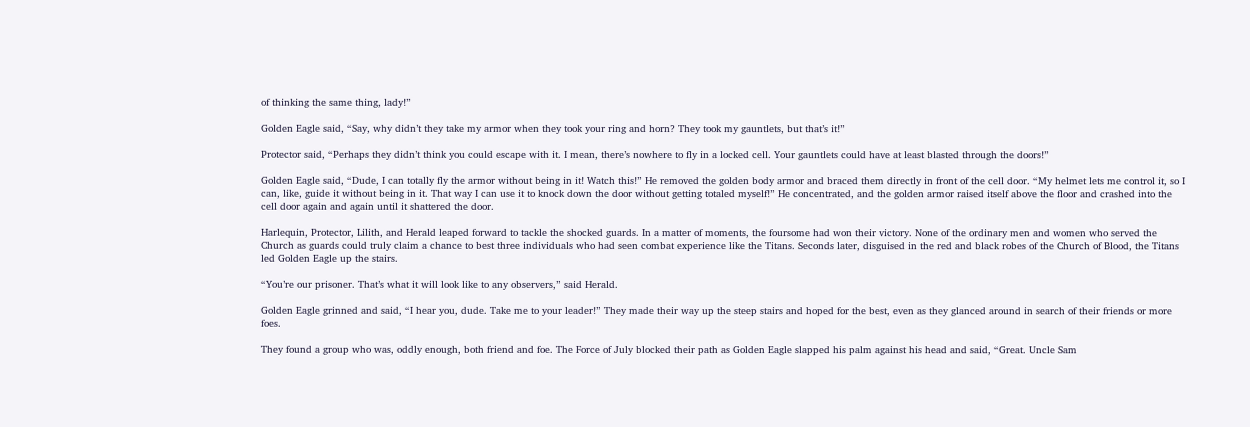of thinking the same thing, lady!”

Golden Eagle said, “Say, why didn’t they take my armor when they took your ring and horn? They took my gauntlets, but that’s it!”

Protector said, “Perhaps they didn’t think you could escape with it. I mean, there’s nowhere to fly in a locked cell. Your gauntlets could have at least blasted through the doors!”

Golden Eagle said, “Dude, I can totally fly the armor without being in it! Watch this!” He removed the golden body armor and braced them directly in front of the cell door. “My helmet lets me control it, so I can, like, guide it without being in it. That way I can use it to knock down the door without getting totaled myself!” He concentrated, and the golden armor raised itself above the floor and crashed into the cell door again and again until it shattered the door.

Harlequin, Protector, Lilith, and Herald leaped forward to tackle the shocked guards. In a matter of moments, the foursome had won their victory. None of the ordinary men and women who served the Church as guards could truly claim a chance to best three individuals who had seen combat experience like the Titans. Seconds later, disguised in the red and black robes of the Church of Blood, the Titans led Golden Eagle up the stairs.

“You’re our prisoner. That’s what it will look like to any observers,” said Herald.

Golden Eagle grinned and said, “I hear you, dude. Take me to your leader!” They made their way up the steep stairs and hoped for the best, even as they glanced around in search of their friends or more foes.

They found a group who was, oddly enough, both friend and foe. The Force of July blocked their path as Golden Eagle slapped his palm against his head and said, “Great. Uncle Sam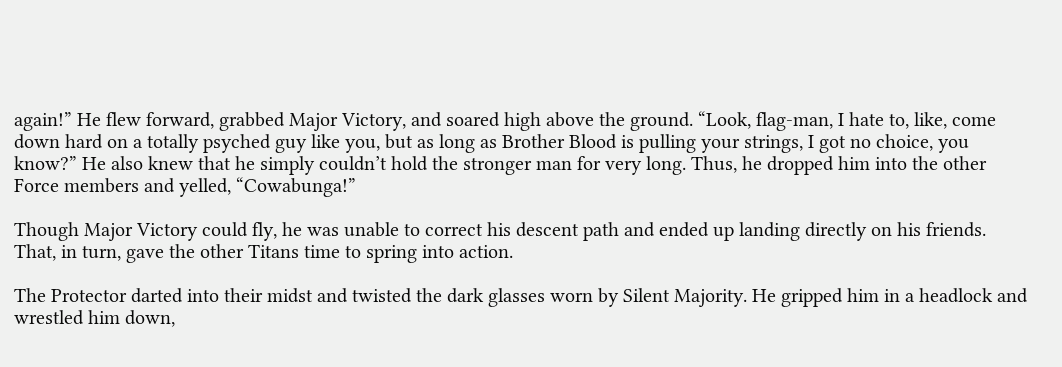again!” He flew forward, grabbed Major Victory, and soared high above the ground. “Look, flag-man, I hate to, like, come down hard on a totally psyched guy like you, but as long as Brother Blood is pulling your strings, I got no choice, you know?” He also knew that he simply couldn’t hold the stronger man for very long. Thus, he dropped him into the other Force members and yelled, “Cowabunga!”

Though Major Victory could fly, he was unable to correct his descent path and ended up landing directly on his friends. That, in turn, gave the other Titans time to spring into action.

The Protector darted into their midst and twisted the dark glasses worn by Silent Majority. He gripped him in a headlock and wrestled him down,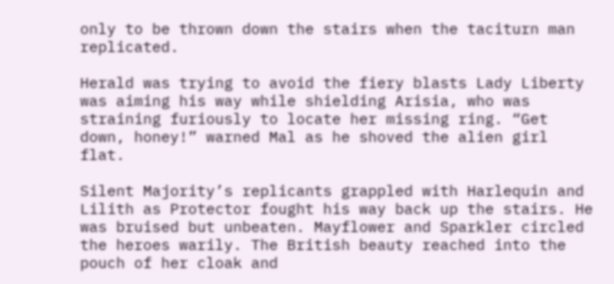only to be thrown down the stairs when the taciturn man replicated.

Herald was trying to avoid the fiery blasts Lady Liberty was aiming his way while shielding Arisia, who was straining furiously to locate her missing ring. “Get down, honey!” warned Mal as he shoved the alien girl flat.

Silent Majority’s replicants grappled with Harlequin and Lilith as Protector fought his way back up the stairs. He was bruised but unbeaten. Mayflower and Sparkler circled the heroes warily. The British beauty reached into the pouch of her cloak and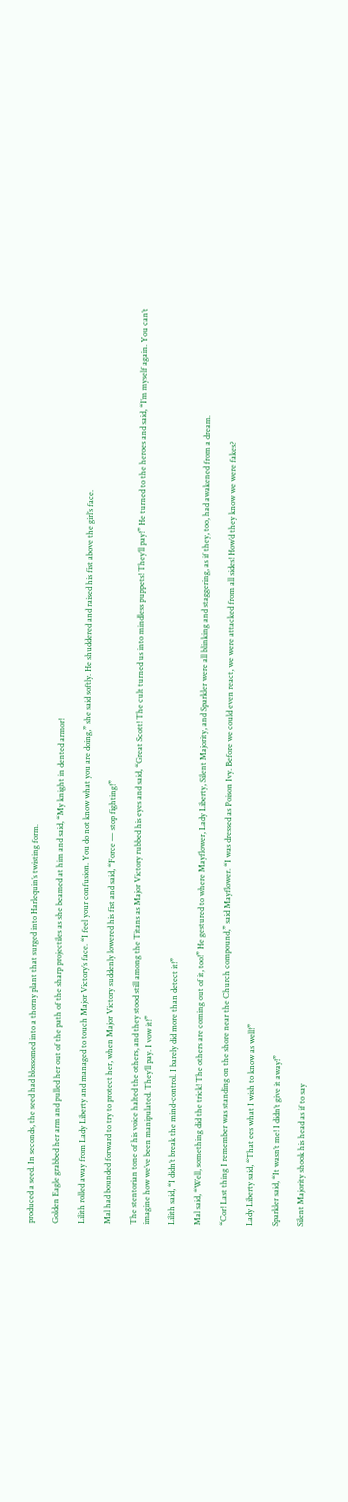produced a seed. In seconds, the seed had blossomed into a thorny plant that surged into Harlequin’s twisting form.

Golden Eagle grabbed her arm and pulled her out of the path of the sharp projectiles as she beamed at him and said, “My knight in dented armor!

Lilith rolled away from Lady Liberty and managed to touch Major Victory’s face. “I feel your confusion. You do not know what you are doing,” she said softly. He shuddered and raised his fist above the girl’s face.

Mal had bounded forward to try to protect her, when Major Victory suddenly lowered his fist and said, “Force — stop fighting!”

The stentorian tone of his voice halted the others, and they stood still among the Titans as Major Victory rubbed his eyes and said, “Great Scott! The cult turned us into mindless puppets! They’ll pay!” He turned to the heroes and said, “I’m myself again. You can’t imagine how we’ve been manipulated. They’ll pay. I vow it!”

Lilith said, “I didn’t break the mind-control. I barely did more than detect it!”

Mal said, “Well, something did the trick! The others are coming out of it, too!” He gestured to where Mayflower, Lady Liberty, Silent Majority, and Sparkler were all blinking and staggering, as if they, too, had awakened from a dream.

“Cor! Last thing I remember was standing on the shore near the Church compound,” said Mayflower. “I was dressed as Poison Ivy. Before we could even react, we were attacked from all sides! How’d they know we were fakes?

Lady Liberty said, “That ees what I wish to know as well!”

Sparkler said, “It wasn’t me! I didn’t give it away!”

Silent Majority shook his head as if to say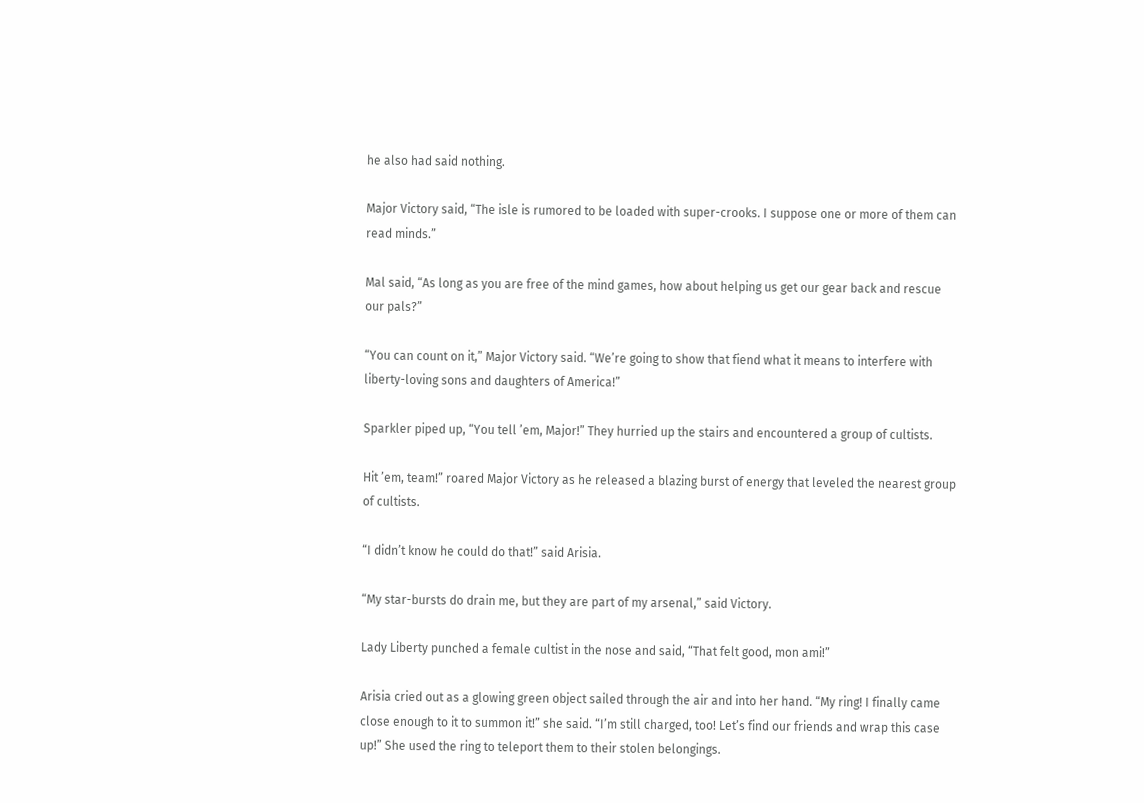he also had said nothing.

Major Victory said, “The isle is rumored to be loaded with super-crooks. I suppose one or more of them can read minds.”

Mal said, “As long as you are free of the mind games, how about helping us get our gear back and rescue our pals?”

“You can count on it,” Major Victory said. “We’re going to show that fiend what it means to interfere with liberty-loving sons and daughters of America!”

Sparkler piped up, “You tell ’em, Major!” They hurried up the stairs and encountered a group of cultists.

Hit ’em, team!” roared Major Victory as he released a blazing burst of energy that leveled the nearest group of cultists.

“I didn’t know he could do that!” said Arisia.

“My star-bursts do drain me, but they are part of my arsenal,” said Victory.

Lady Liberty punched a female cultist in the nose and said, “That felt good, mon ami!”

Arisia cried out as a glowing green object sailed through the air and into her hand. “My ring! I finally came close enough to it to summon it!” she said. “I’m still charged, too! Let’s find our friends and wrap this case up!” She used the ring to teleport them to their stolen belongings.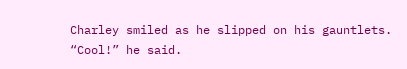Charley smiled as he slipped on his gauntlets. “Cool!” he said.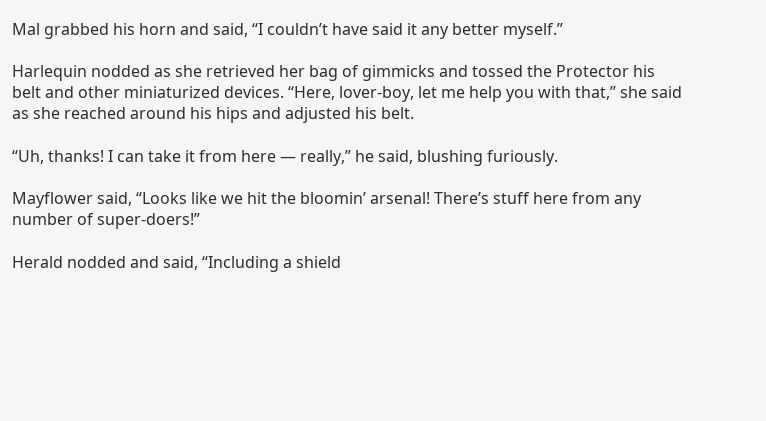Mal grabbed his horn and said, “I couldn’t have said it any better myself.”

Harlequin nodded as she retrieved her bag of gimmicks and tossed the Protector his belt and other miniaturized devices. “Here, lover-boy, let me help you with that,” she said as she reached around his hips and adjusted his belt.

“Uh, thanks! I can take it from here — really,” he said, blushing furiously.

Mayflower said, “Looks like we hit the bloomin’ arsenal! There’s stuff here from any number of super-doers!”

Herald nodded and said, “Including a shield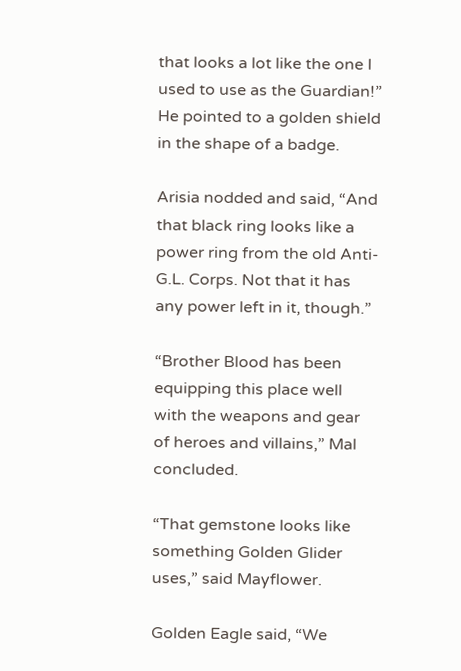that looks a lot like the one I used to use as the Guardian!” He pointed to a golden shield in the shape of a badge.

Arisia nodded and said, “And that black ring looks like a power ring from the old Anti-G.L. Corps. Not that it has any power left in it, though.”

“Brother Blood has been equipping this place well with the weapons and gear of heroes and villains,” Mal concluded.

“That gemstone looks like something Golden Glider uses,” said Mayflower.

Golden Eagle said, “We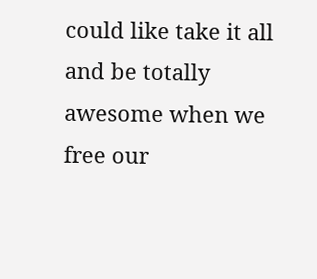could like take it all and be totally awesome when we free our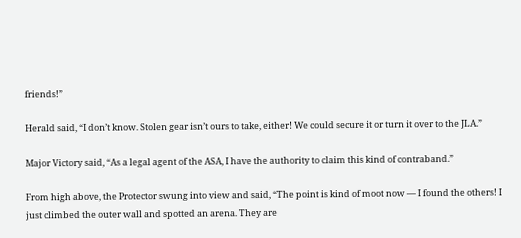friends!”

Herald said, “I don’t know. Stolen gear isn’t ours to take, either! We could secure it or turn it over to the JLA.”

Major Victory said, “As a legal agent of the ASA, I have the authority to claim this kind of contraband.”

From high above, the Protector swung into view and said, “The point is kind of moot now — I found the others! I just climbed the outer wall and spotted an arena. They are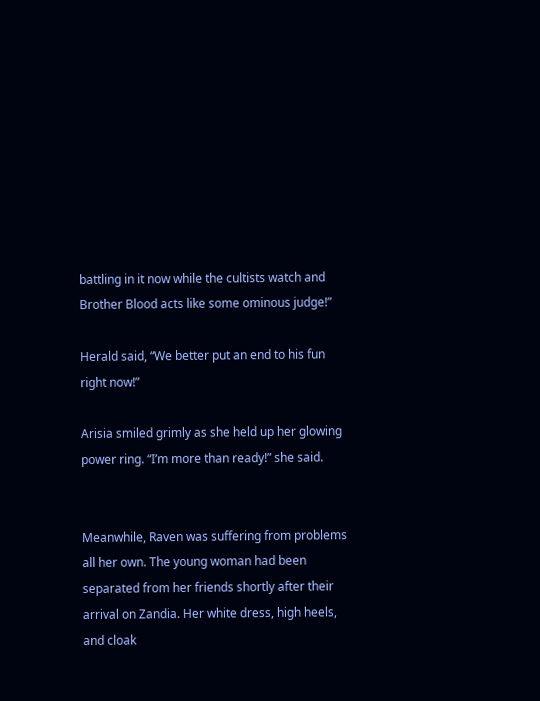battling in it now while the cultists watch and Brother Blood acts like some ominous judge!”

Herald said, “We better put an end to his fun right now!”

Arisia smiled grimly as she held up her glowing power ring. “I’m more than ready!” she said.


Meanwhile, Raven was suffering from problems all her own. The young woman had been separated from her friends shortly after their arrival on Zandia. Her white dress, high heels, and cloak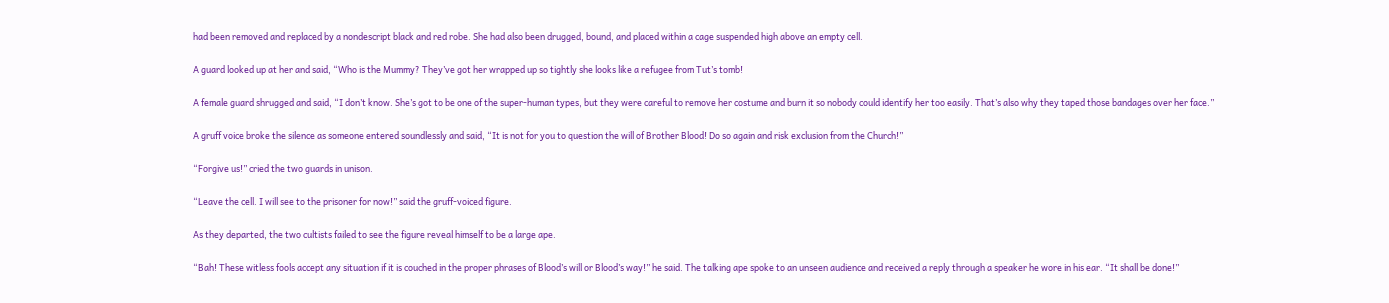had been removed and replaced by a nondescript black and red robe. She had also been drugged, bound, and placed within a cage suspended high above an empty cell.

A guard looked up at her and said, “Who is the Mummy? They’ve got her wrapped up so tightly she looks like a refugee from Tut’s tomb!

A female guard shrugged and said, “I don’t know. She’s got to be one of the super-human types, but they were careful to remove her costume and burn it so nobody could identify her too easily. That’s also why they taped those bandages over her face.”

A gruff voice broke the silence as someone entered soundlessly and said, “It is not for you to question the will of Brother Blood! Do so again and risk exclusion from the Church!”

“Forgive us!” cried the two guards in unison.

“Leave the cell. I will see to the prisoner for now!” said the gruff-voiced figure.

As they departed, the two cultists failed to see the figure reveal himself to be a large ape.

“Bah! These witless fools accept any situation if it is couched in the proper phrases of Blood’s will or Blood’s way!” he said. The talking ape spoke to an unseen audience and received a reply through a speaker he wore in his ear. “It shall be done!”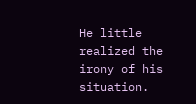He little realized the irony of his situation.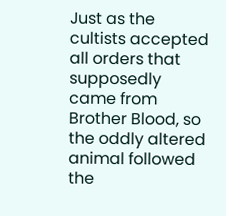Just as the cultists accepted all orders that supposedly came from Brother Blood, so the oddly altered animal followed the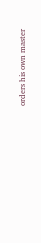orders his own master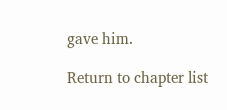gave him.

Return to chapter list